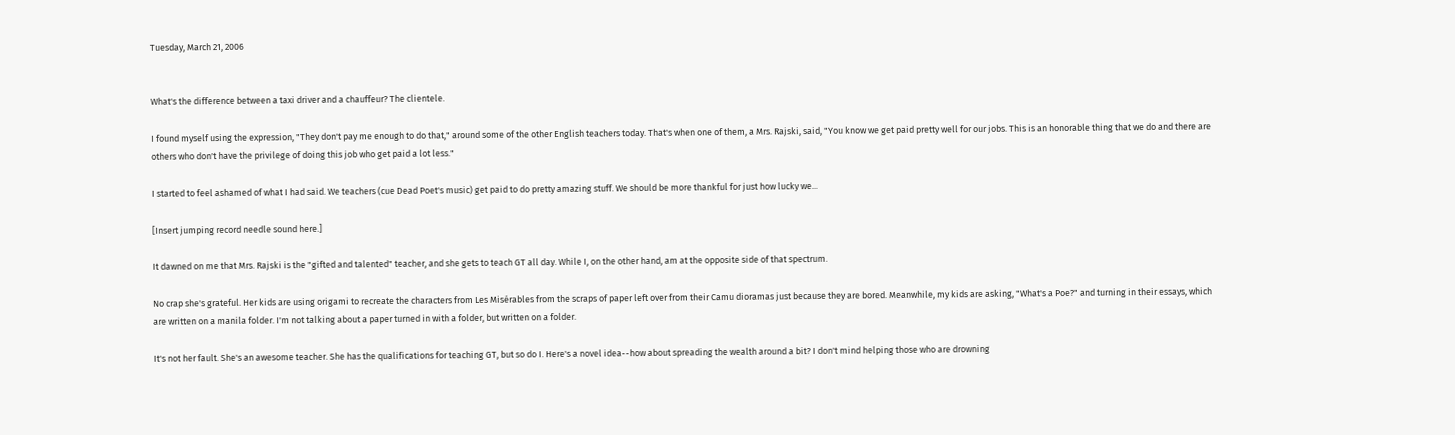Tuesday, March 21, 2006


What's the difference between a taxi driver and a chauffeur? The clientele.

I found myself using the expression, "They don't pay me enough to do that," around some of the other English teachers today. That's when one of them, a Mrs. Rajski, said, "You know we get paid pretty well for our jobs. This is an honorable thing that we do and there are others who don't have the privilege of doing this job who get paid a lot less."

I started to feel ashamed of what I had said. We teachers (cue Dead Poet's music) get paid to do pretty amazing stuff. We should be more thankful for just how lucky we...

[Insert jumping record needle sound here.]

It dawned on me that Mrs. Rajski is the "gifted and talented" teacher, and she gets to teach GT all day. While I, on the other hand, am at the opposite side of that spectrum.

No crap she's grateful. Her kids are using origami to recreate the characters from Les Misérables from the scraps of paper left over from their Camu dioramas just because they are bored. Meanwhile, my kids are asking, "What's a Poe?" and turning in their essays, which are written on a manila folder. I'm not talking about a paper turned in with a folder, but written on a folder.

It's not her fault. She's an awesome teacher. She has the qualifications for teaching GT, but so do I. Here's a novel idea--how about spreading the wealth around a bit? I don't mind helping those who are drowning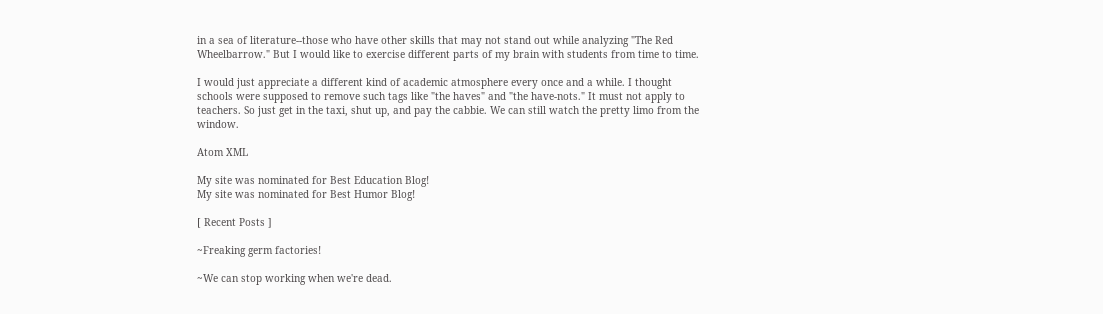in a sea of literature--those who have other skills that may not stand out while analyzing "The Red Wheelbarrow." But I would like to exercise different parts of my brain with students from time to time.

I would just appreciate a different kind of academic atmosphere every once and a while. I thought schools were supposed to remove such tags like "the haves" and "the have-nots." It must not apply to teachers. So just get in the taxi, shut up, and pay the cabbie. We can still watch the pretty limo from the window.

Atom XML

My site was nominated for Best Education Blog!
My site was nominated for Best Humor Blog!

[ Recent Posts ]

~Freaking germ factories!

~We can stop working when we're dead.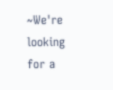~We're looking for a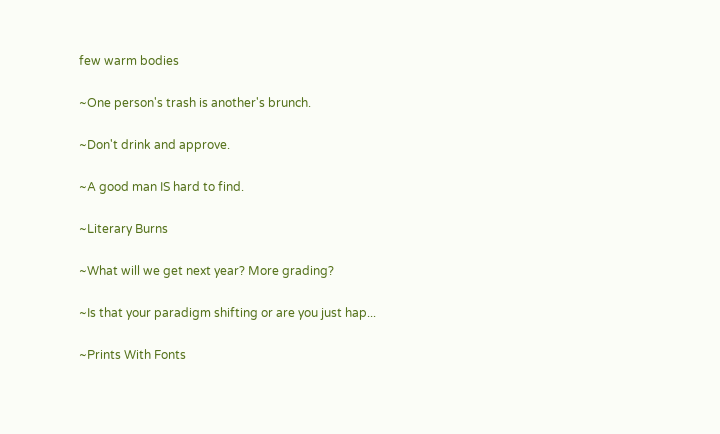few warm bodies

~One person's trash is another's brunch.

~Don't drink and approve.

~A good man IS hard to find.

~Literary Burns

~What will we get next year? More grading?

~Is that your paradigm shifting or are you just hap...

~Prints With Fonts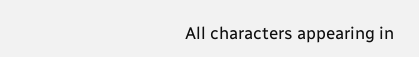All characters appearing in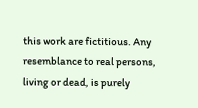this work are fictitious. Any resemblance to real persons, living or dead, is purely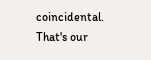coincidental. That's our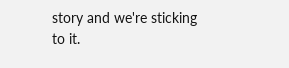story and we're sticking to it.